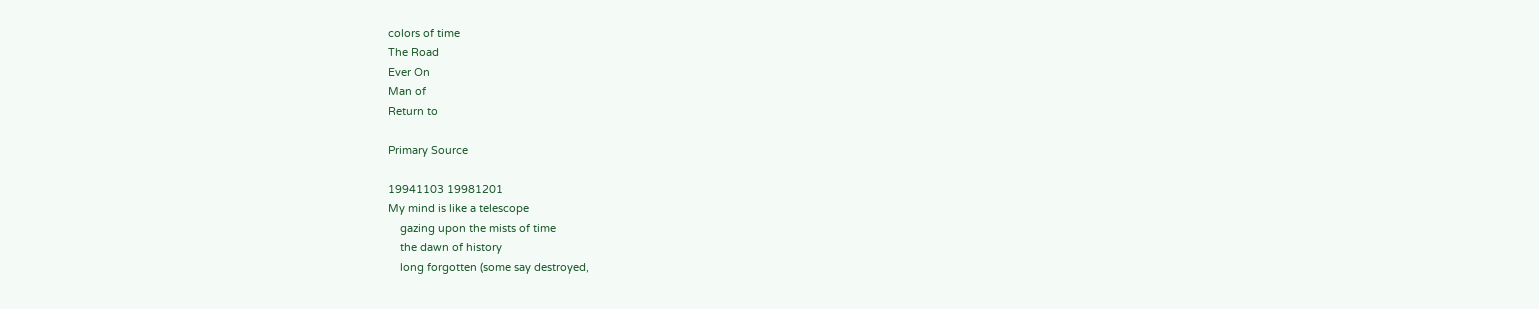colors of time
The Road
Ever On
Man of
Return to

Primary Source

19941103 19981201
My mind is like a telescope
    gazing upon the mists of time
    the dawn of history
    long forgotten (some say destroyed,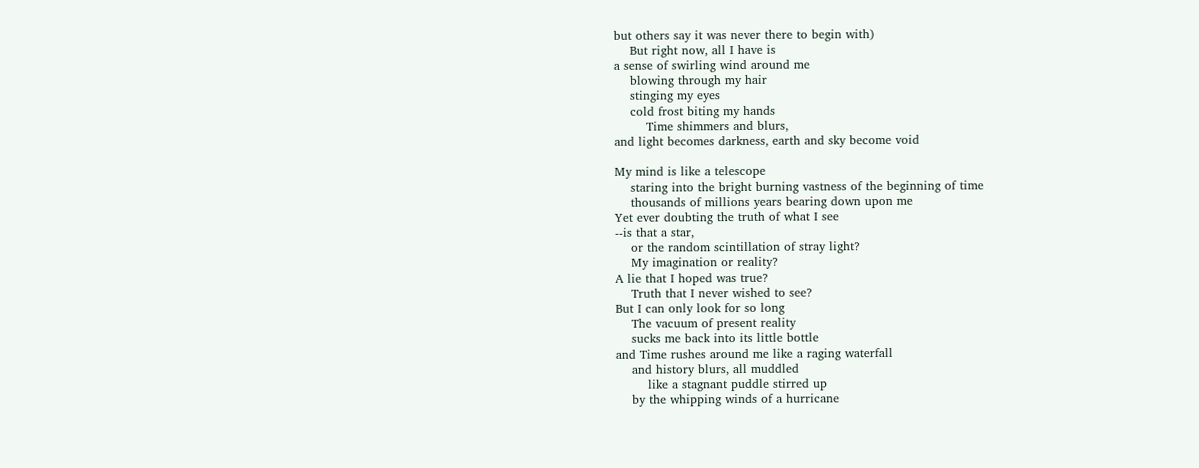but others say it was never there to begin with)
    But right now, all I have is
a sense of swirling wind around me
    blowing through my hair
    stinging my eyes
    cold frost biting my hands
        Time shimmers and blurs,
and light becomes darkness, earth and sky become void

My mind is like a telescope
    staring into the bright burning vastness of the beginning of time
    thousands of millions years bearing down upon me
Yet ever doubting the truth of what I see
--is that a star,
    or the random scintillation of stray light?
    My imagination or reality?
A lie that I hoped was true?
    Truth that I never wished to see?
But I can only look for so long
    The vacuum of present reality
    sucks me back into its little bottle
and Time rushes around me like a raging waterfall
    and history blurs, all muddled
        like a stagnant puddle stirred up
    by the whipping winds of a hurricane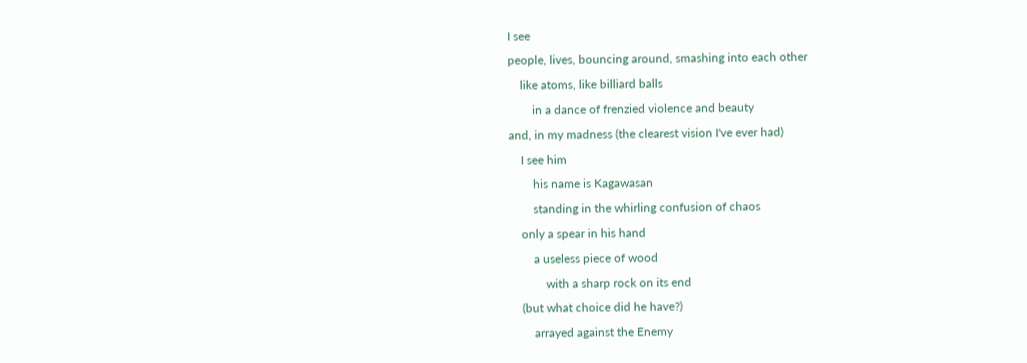I see
people, lives, bouncing around, smashing into each other
    like atoms, like billiard balls
        in a dance of frenzied violence and beauty
and, in my madness (the clearest vision I've ever had)
    I see him
        his name is Kagawasan
        standing in the whirling confusion of chaos
    only a spear in his hand
        a useless piece of wood
            with a sharp rock on its end
    (but what choice did he have?)
        arrayed against the Enemy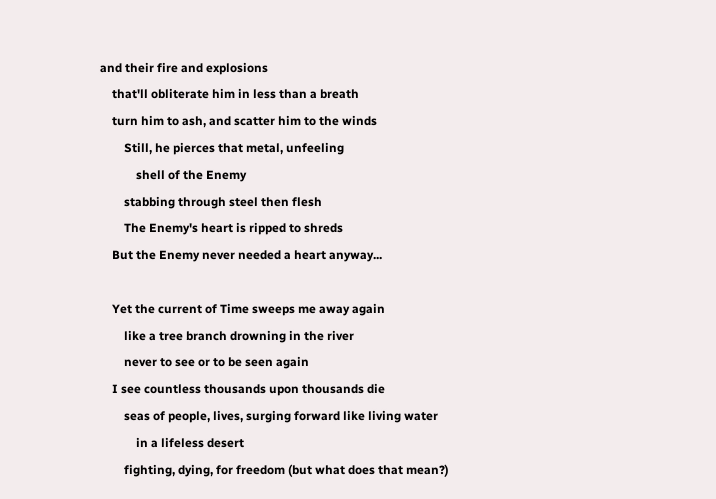and their fire and explosions
    that'll obliterate him in less than a breath
    turn him to ash, and scatter him to the winds
        Still, he pierces that metal, unfeeling
            shell of the Enemy
        stabbing through steel then flesh
        The Enemy's heart is ripped to shreds
    But the Enemy never needed a heart anyway...

    Yet the current of Time sweeps me away again
        like a tree branch drowning in the river
        never to see or to be seen again
    I see countless thousands upon thousands die
        seas of people, lives, surging forward like living water
            in a lifeless desert
        fighting, dying, for freedom (but what does that mean?)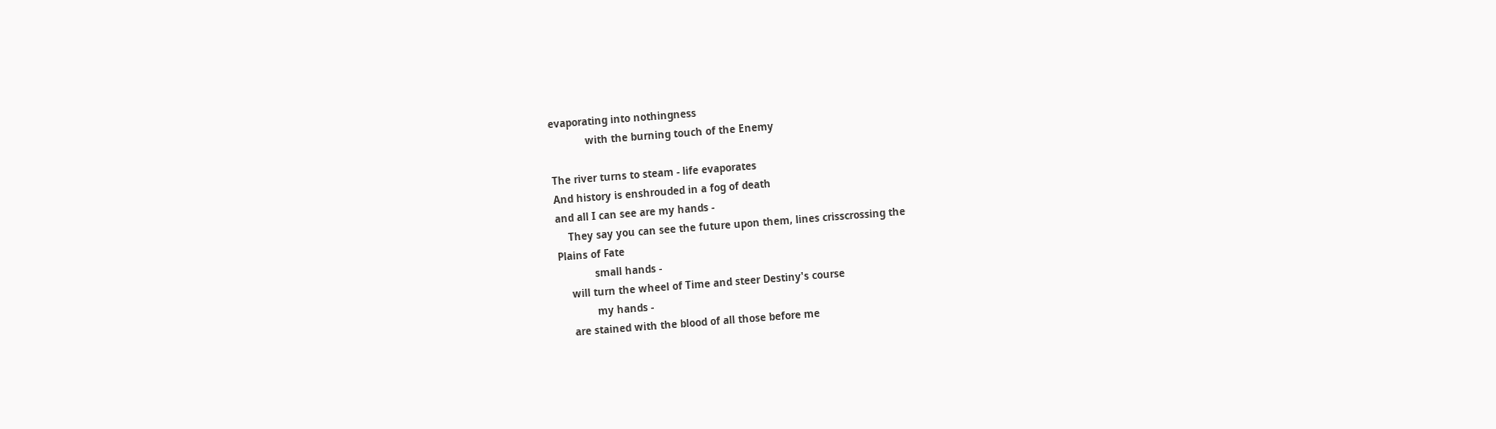evaporating into nothingness
            with the burning touch of the Enemy

The river turns to steam - life evaporates
And history is enshrouded in a fog of death
and all I can see are my hands -
    They say you can see the future upon them, lines crisscrossing the
Plains of Fate
            small hands -
    will turn the wheel of Time and steer Destiny's course
            my hands -
    are stained with the blood of all those before me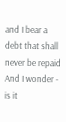and I bear a debt that shall never be repaid
And I wonder - is it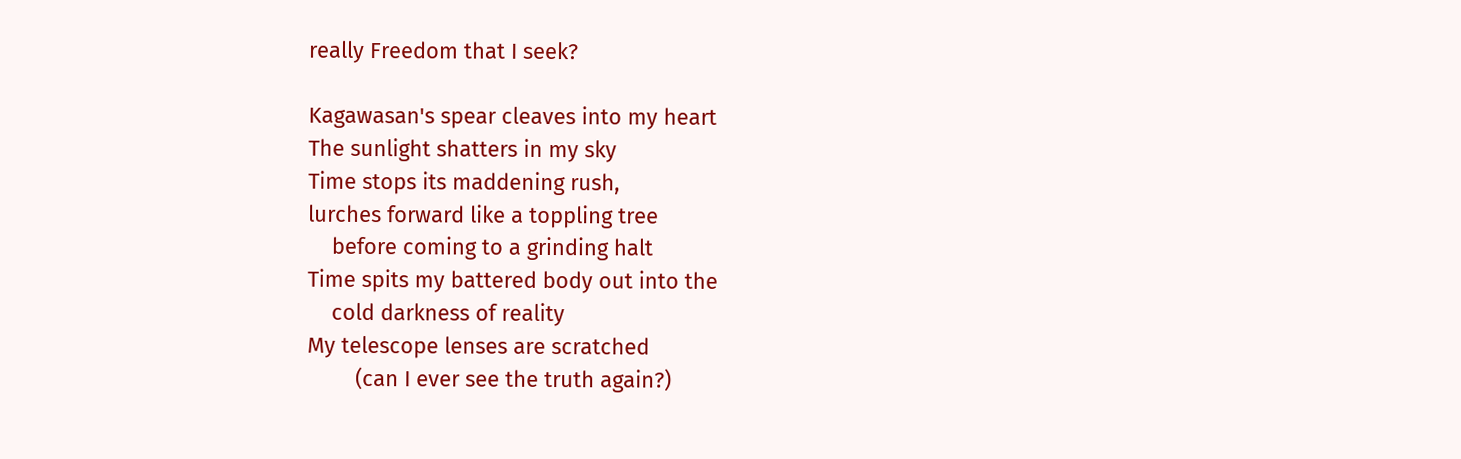really Freedom that I seek?

Kagawasan's spear cleaves into my heart
The sunlight shatters in my sky
Time stops its maddening rush,
lurches forward like a toppling tree
    before coming to a grinding halt
Time spits my battered body out into the
    cold darkness of reality
My telescope lenses are scratched
        (can I ever see the truth again?)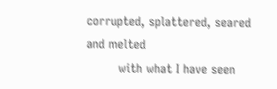corrupted, splattered, seared and melted
        with what I have seen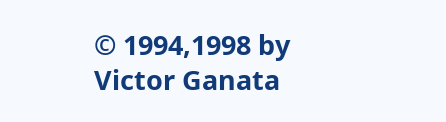© 1994,1998 by Victor Ganata